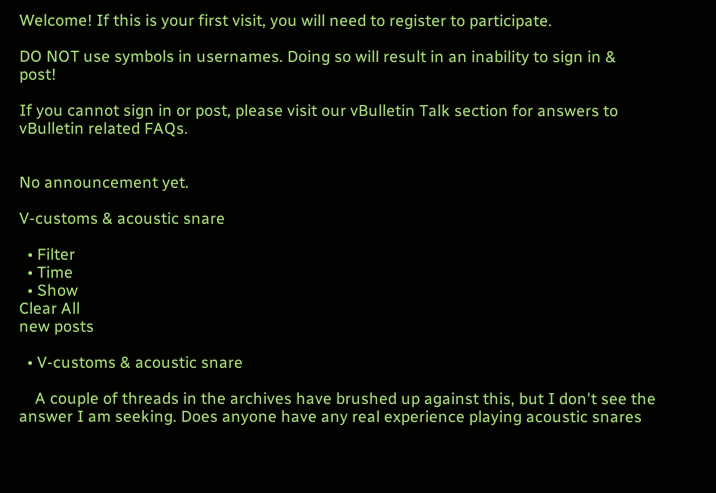Welcome! If this is your first visit, you will need to register to participate.

DO NOT use symbols in usernames. Doing so will result in an inability to sign in & post!

If you cannot sign in or post, please visit our vBulletin Talk section for answers to vBulletin related FAQs.


No announcement yet.

V-customs & acoustic snare

  • Filter
  • Time
  • Show
Clear All
new posts

  • V-customs & acoustic snare

    A couple of threads in the archives have brushed up against this, but I don't see the answer I am seeking. Does anyone have any real experience playing acoustic snares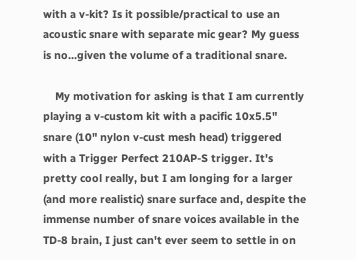with a v-kit? Is it possible/practical to use an acoustic snare with separate mic gear? My guess is no...given the volume of a traditional snare.

    My motivation for asking is that I am currently playing a v-custom kit with a pacific 10x5.5" snare (10" nylon v-cust mesh head) triggered with a Trigger Perfect 210AP-S trigger. It's pretty cool really, but I am longing for a larger (and more realistic) snare surface and, despite the immense number of snare voices available in the TD-8 brain, I just can't ever seem to settle in on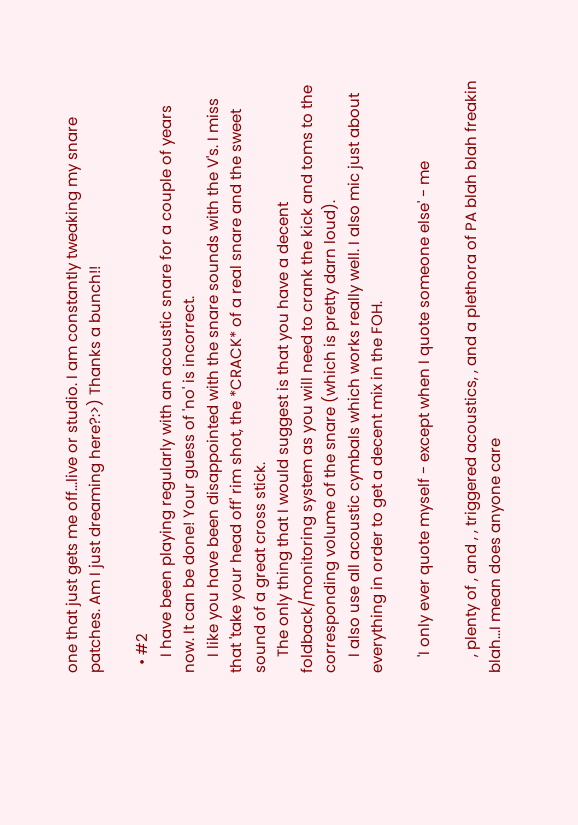one that just gets me off...live or studio. I am constantly tweaking my snare patches. Am I just dreaming here?:>) Thanks a bunch!!

  • #2
    I have been playing regularly with an acoustic snare for a couple of years now. It can be done! Your guess of 'no' is incorrect.
    I like you have been disappointed with the snare sounds with the V's. I miss that 'take your head off' rim shot, the *CRACK* of a real snare and the sweet sound of a great cross stick.
    The only thing that I would suggest is that you have a decent foldback/monitoring system as you will need to crank the kick and toms to the corresponding volume of the snare (which is pretty darn loud).
    I also use all acoustic cymbals which works really well. I also mic just about everything in order to get a decent mix in the FOH.

    'I only ever quote myself - except when I quote someone else' - me

    , plenty of , and , , triggered acoustics, , and a plethora of PA blah blah freakin blah...I mean does anyone care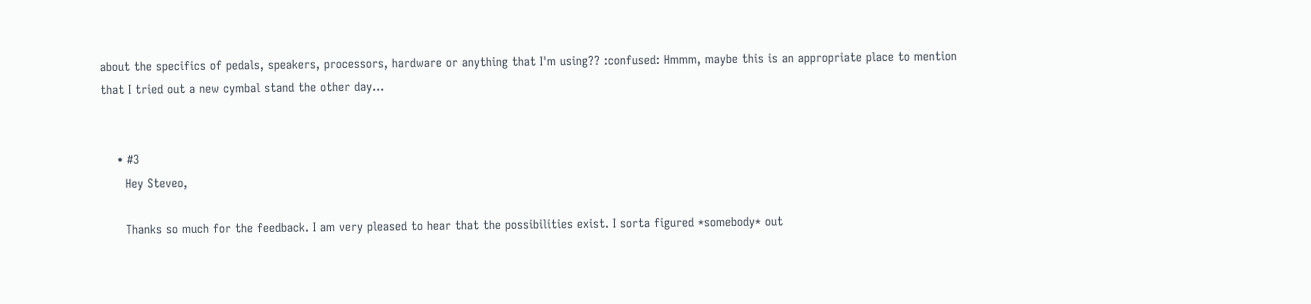about the specifics of pedals, speakers, processors, hardware or anything that I'm using?? :confused: Hmmm, maybe this is an appropriate place to mention that I tried out a new cymbal stand the other day...


    • #3
      Hey Steveo,

      Thanks so much for the feedback. I am very pleased to hear that the possibilities exist. I sorta figured *somebody* out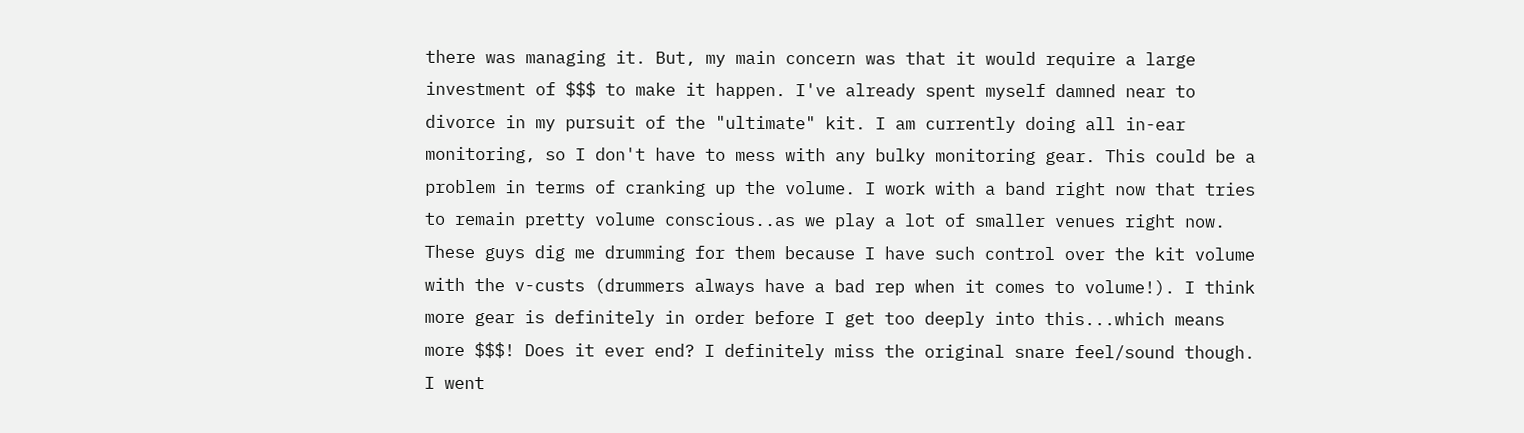there was managing it. But, my main concern was that it would require a large investment of $$$ to make it happen. I've already spent myself damned near to divorce in my pursuit of the "ultimate" kit. I am currently doing all in-ear monitoring, so I don't have to mess with any bulky monitoring gear. This could be a problem in terms of cranking up the volume. I work with a band right now that tries to remain pretty volume conscious..as we play a lot of smaller venues right now. These guys dig me drumming for them because I have such control over the kit volume with the v-custs (drummers always have a bad rep when it comes to volume!). I think more gear is definitely in order before I get too deeply into this...which means more $$$! Does it ever end? I definitely miss the original snare feel/sound though. I went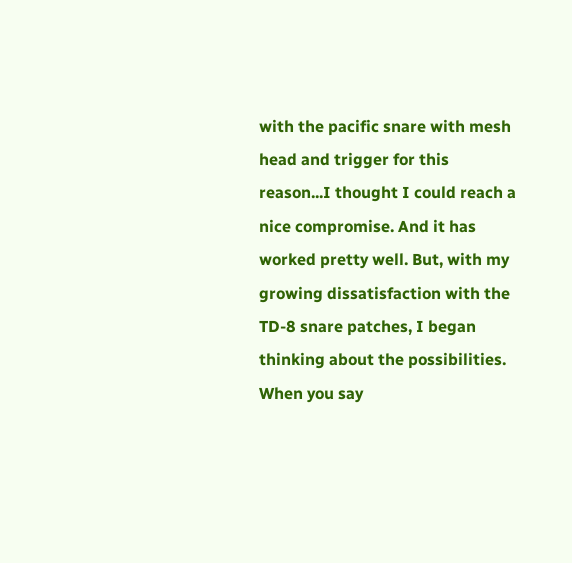with the pacific snare with mesh head and trigger for this reason...I thought I could reach a nice compromise. And it has worked pretty well. But, with my growing dissatisfaction with the TD-8 snare patches, I began thinking about the possibilities. When you say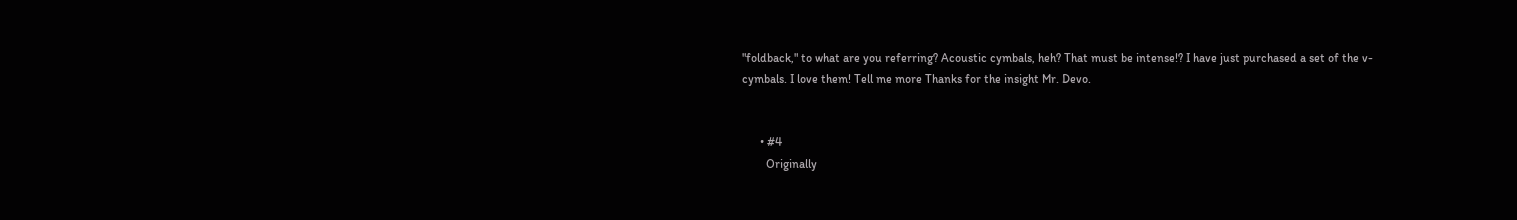"foldback," to what are you referring? Acoustic cymbals, heh? That must be intense!? I have just purchased a set of the v-cymbals. I love them! Tell me more Thanks for the insight Mr. Devo.


      • #4
        Originally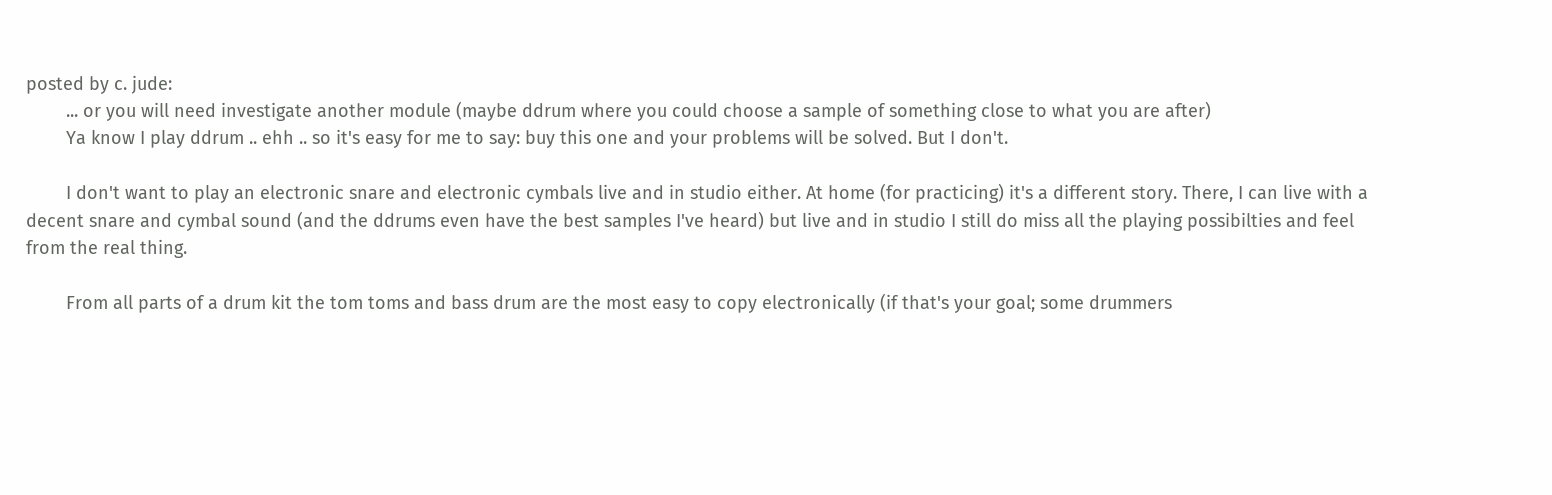posted by c. jude:
        ... or you will need investigate another module (maybe ddrum where you could choose a sample of something close to what you are after)
        Ya know I play ddrum .. ehh .. so it's easy for me to say: buy this one and your problems will be solved. But I don't.

        I don't want to play an electronic snare and electronic cymbals live and in studio either. At home (for practicing) it's a different story. There, I can live with a decent snare and cymbal sound (and the ddrums even have the best samples I've heard) but live and in studio I still do miss all the playing possibilties and feel from the real thing.

        From all parts of a drum kit the tom toms and bass drum are the most easy to copy electronically (if that's your goal; some drummers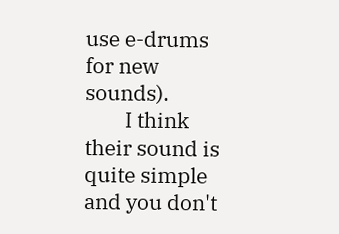use e-drums for new sounds).
        I think their sound is quite simple and you don't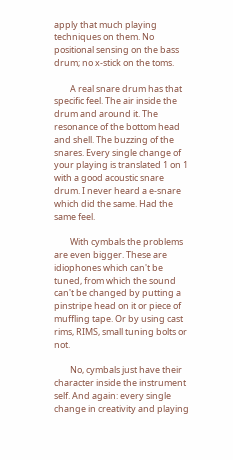apply that much playing techniques on them. No positional sensing on the bass drum; no x-stick on the toms.

        A real snare drum has that specific feel. The air inside the drum and around it. The resonance of the bottom head and shell. The buzzing of the snares. Every single change of your playing is translated 1 on 1 with a good acoustic snare drum. I never heard a e-snare which did the same. Had the same feel.

        With cymbals the problems are even bigger. These are idiophones which can't be tuned, from which the sound can't be changed by putting a pinstripe head on it or piece of muffling tape. Or by using cast rims, RIMS, small tuning bolts or not.

        No, cymbals just have their character inside the instrument self. And again: every single change in creativity and playing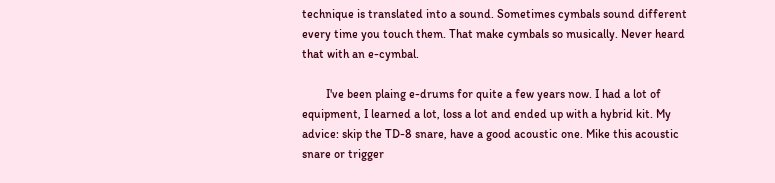technique is translated into a sound. Sometimes cymbals sound different every time you touch them. That make cymbals so musically. Never heard that with an e-cymbal.

        I've been plaing e-drums for quite a few years now. I had a lot of equipment, I learned a lot, loss a lot and ended up with a hybrid kit. My advice: skip the TD-8 snare, have a good acoustic one. Mike this acoustic snare or trigger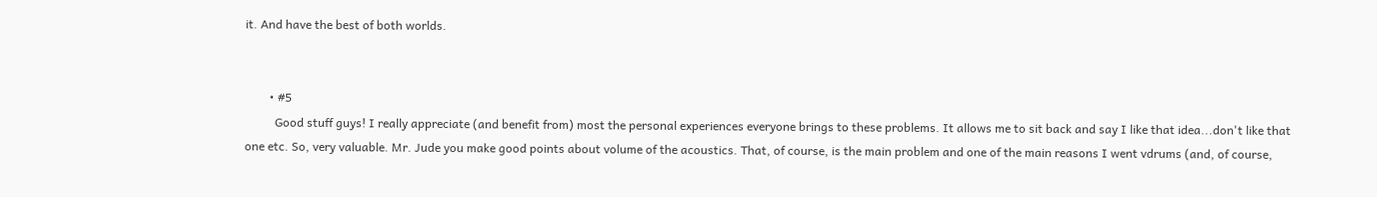it. And have the best of both worlds.


        • #5
          Good stuff guys! I really appreciate (and benefit from) most the personal experiences everyone brings to these problems. It allows me to sit back and say I like that idea...don't like that one etc. So, very valuable. Mr. Jude you make good points about volume of the acoustics. That, of course, is the main problem and one of the main reasons I went vdrums (and, of course,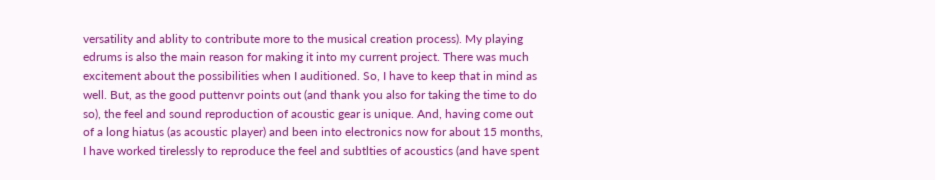versatility and ablity to contribute more to the musical creation process). My playing edrums is also the main reason for making it into my current project. There was much excitement about the possibilities when I auditioned. So, I have to keep that in mind as well. But, as the good puttenvr points out (and thank you also for taking the time to do so), the feel and sound reproduction of acoustic gear is unique. And, having come out of a long hiatus (as acoustic player) and been into electronics now for about 15 months, I have worked tirelessly to reproduce the feel and subtlties of acoustics (and have spent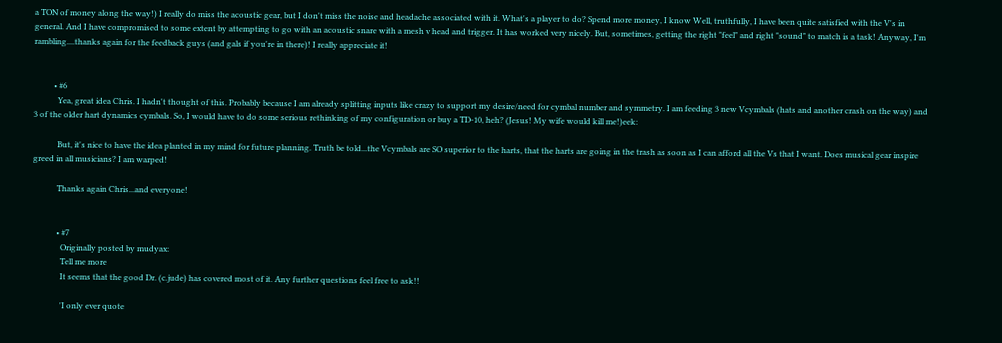a TON of money along the way!) I really do miss the acoustic gear, but I don't miss the noise and headache associated with it. What's a player to do? Spend more money, I know Well, truthfully, I have been quite satisfied with the V's in general. And I have compromised to some extent by attempting to go with an acoustic snare with a mesh v head and trigger. It has worked very nicely. But, sometimes, getting the right "feel" and right "sound" to match is a task! Anyway, I'm rambling....thanks again for the feedback guys (and gals if you're in there)! I really appreciate it!


          • #6
            Yea, great idea Chris. I hadn't thought of this. Probably because I am already splitting inputs like crazy to support my desire/need for cymbal number and symmetry. I am feeding 3 new Vcymbals (hats and another crash on the way) and 3 of the older hart dynamics cymbals. So, I would have to do some serious rethinking of my configuration or buy a TD-10, heh? (Jesus! My wife would kill me!)eek:

            But, it's nice to have the idea planted in my mind for future planning. Truth be told...the Vcymbals are SO superior to the harts, that the harts are going in the trash as soon as I can afford all the Vs that I want. Does musical gear inspire greed in all musicians? I am warped!

            Thanks again Chris...and everyone!


            • #7
              Originally posted by mudyax:
              Tell me more
              It seems that the good Dr. (c.jude) has covered most of it. Any further questions feel free to ask!!

              'I only ever quote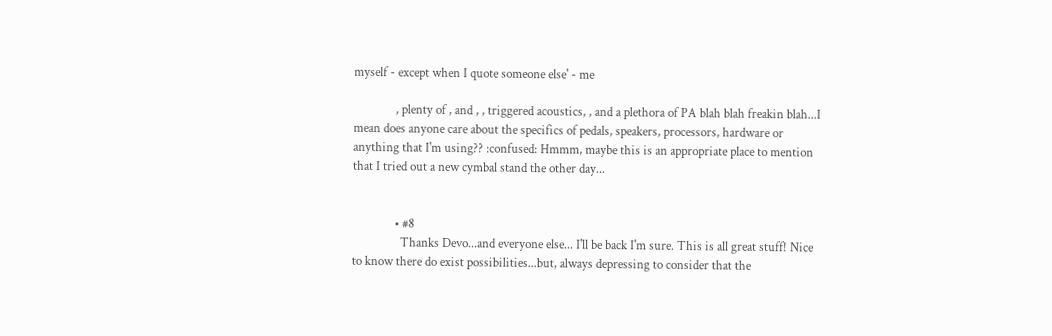myself - except when I quote someone else' - me

              , plenty of , and , , triggered acoustics, , and a plethora of PA blah blah freakin blah...I mean does anyone care about the specifics of pedals, speakers, processors, hardware or anything that I'm using?? :confused: Hmmm, maybe this is an appropriate place to mention that I tried out a new cymbal stand the other day...


              • #8
                Thanks Devo...and everyone else... I'll be back I'm sure. This is all great stuff! Nice to know there do exist possibilities...but, always depressing to consider that the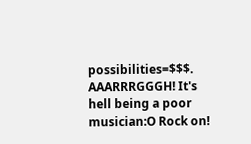possibilities=$$$. AAARRRGGGH! It's hell being a poor musician:O Rock on!